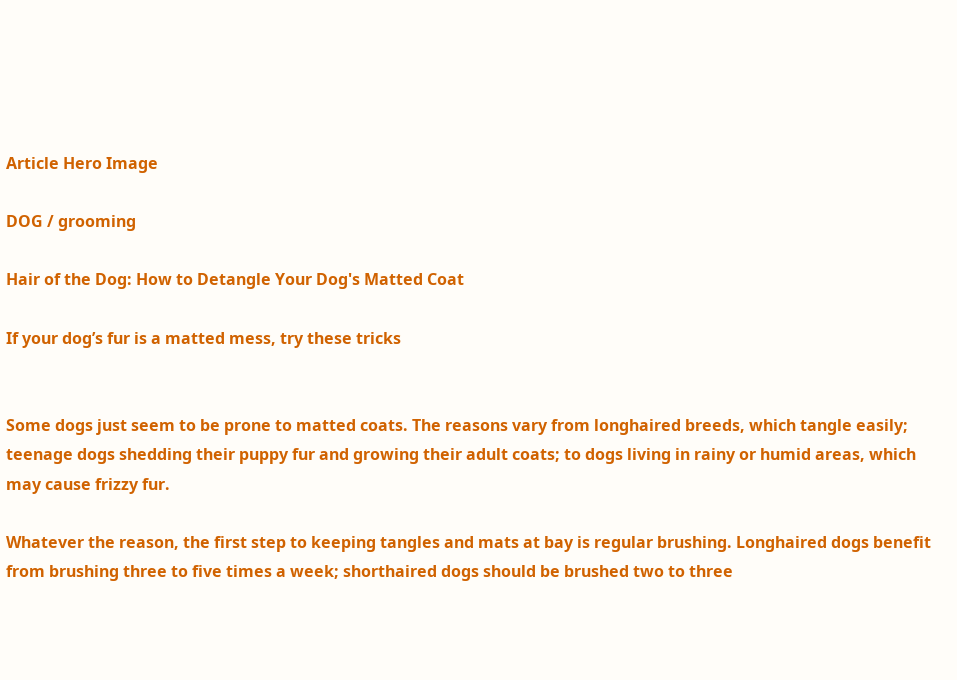Article Hero Image

DOG / grooming

Hair of the Dog: How to Detangle Your Dog's Matted Coat

If your dog’s fur is a matted mess, try these tricks


Some dogs just seem to be prone to matted coats. The reasons vary from longhaired breeds, which tangle easily; teenage dogs shedding their puppy fur and growing their adult coats; to dogs living in rainy or humid areas, which may cause frizzy fur.

Whatever the reason, the first step to keeping tangles and mats at bay is regular brushing. Longhaired dogs benefit from brushing three to five times a week; shorthaired dogs should be brushed two to three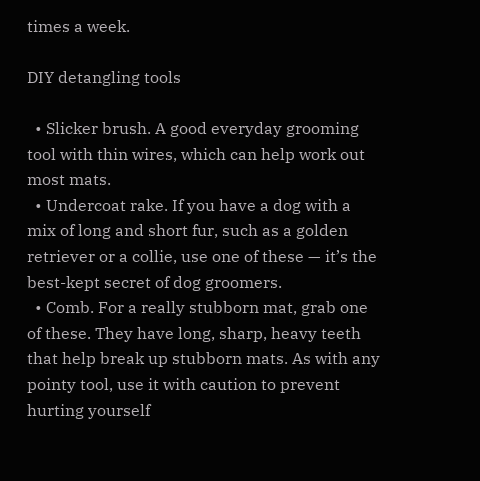times a week.

DIY detangling tools

  • Slicker brush. A good everyday grooming tool with thin wires, which can help work out most mats.
  • Undercoat rake. If you have a dog with a mix of long and short fur, such as a golden retriever or a collie, use one of these — it’s the best-kept secret of dog groomers.
  • Comb. For a really stubborn mat, grab one of these. They have long, sharp, heavy teeth that help break up stubborn mats. As with any pointy tool, use it with caution to prevent hurting yourself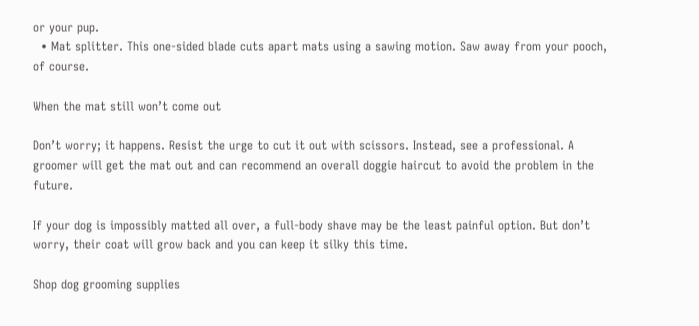or your pup.
  • Mat splitter. This one-sided blade cuts apart mats using a sawing motion. Saw away from your pooch, of course.

When the mat still won’t come out

Don’t worry; it happens. Resist the urge to cut it out with scissors. Instead, see a professional. A groomer will get the mat out and can recommend an overall doggie haircut to avoid the problem in the future.

If your dog is impossibly matted all over, a full-body shave may be the least painful option. But don’t worry, their coat will grow back and you can keep it silky this time.

Shop dog grooming supplies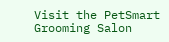Visit the PetSmart Grooming Salon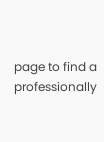page to find a professionally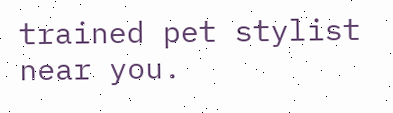trained pet stylist near you.